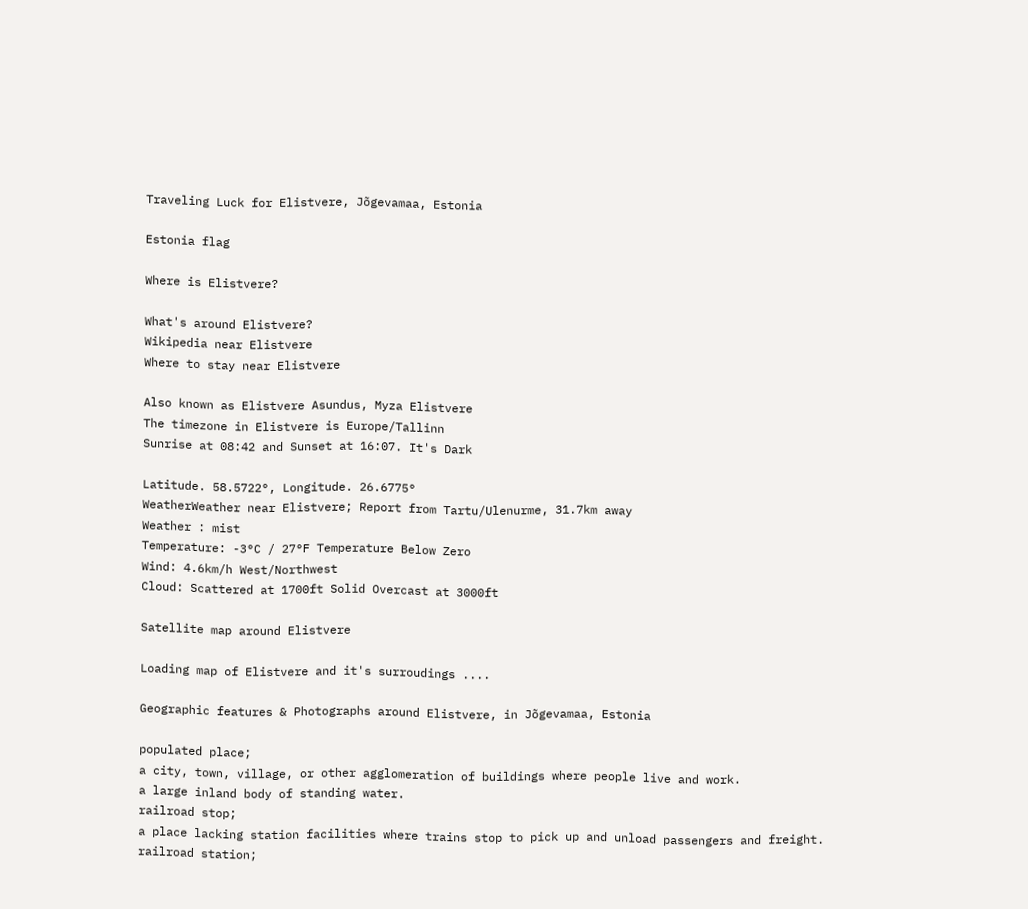Traveling Luck for Elistvere, Jõgevamaa, Estonia

Estonia flag

Where is Elistvere?

What's around Elistvere?
Wikipedia near Elistvere
Where to stay near Elistvere

Also known as Elistvere Asundus, Myza Elistvere
The timezone in Elistvere is Europe/Tallinn
Sunrise at 08:42 and Sunset at 16:07. It's Dark

Latitude. 58.5722°, Longitude. 26.6775°
WeatherWeather near Elistvere; Report from Tartu/Ulenurme, 31.7km away
Weather : mist
Temperature: -3°C / 27°F Temperature Below Zero
Wind: 4.6km/h West/Northwest
Cloud: Scattered at 1700ft Solid Overcast at 3000ft

Satellite map around Elistvere

Loading map of Elistvere and it's surroudings ....

Geographic features & Photographs around Elistvere, in Jõgevamaa, Estonia

populated place;
a city, town, village, or other agglomeration of buildings where people live and work.
a large inland body of standing water.
railroad stop;
a place lacking station facilities where trains stop to pick up and unload passengers and freight.
railroad station;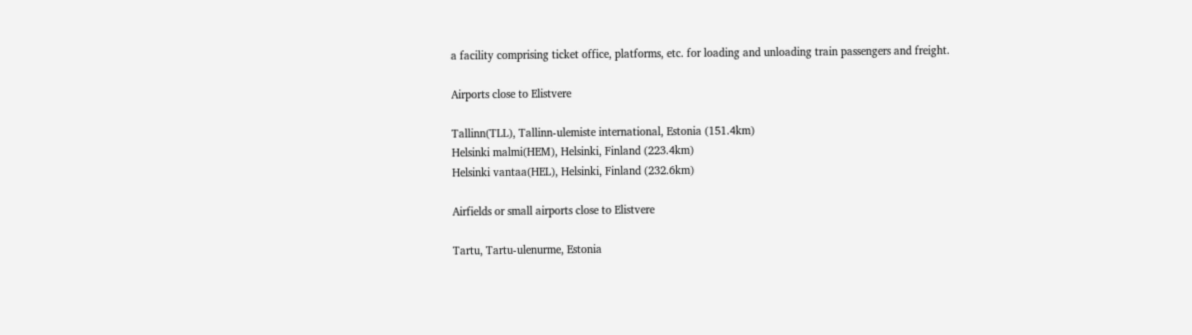a facility comprising ticket office, platforms, etc. for loading and unloading train passengers and freight.

Airports close to Elistvere

Tallinn(TLL), Tallinn-ulemiste international, Estonia (151.4km)
Helsinki malmi(HEM), Helsinki, Finland (223.4km)
Helsinki vantaa(HEL), Helsinki, Finland (232.6km)

Airfields or small airports close to Elistvere

Tartu, Tartu-ulenurme, Estonia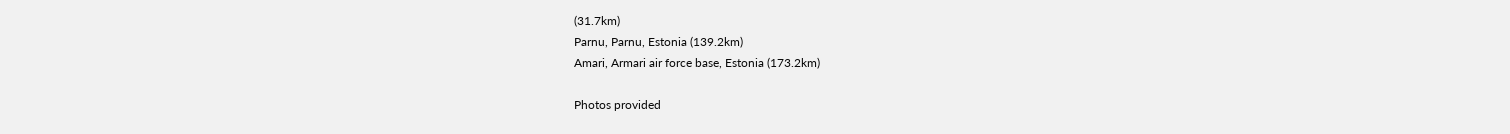(31.7km)
Parnu, Parnu, Estonia (139.2km)
Amari, Armari air force base, Estonia (173.2km)

Photos provided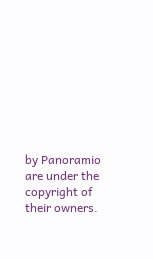by Panoramio are under the copyright of their owners.